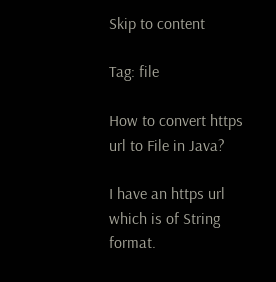Skip to content

Tag: file

How to convert https url to File in Java?

I have an https url which is of String format.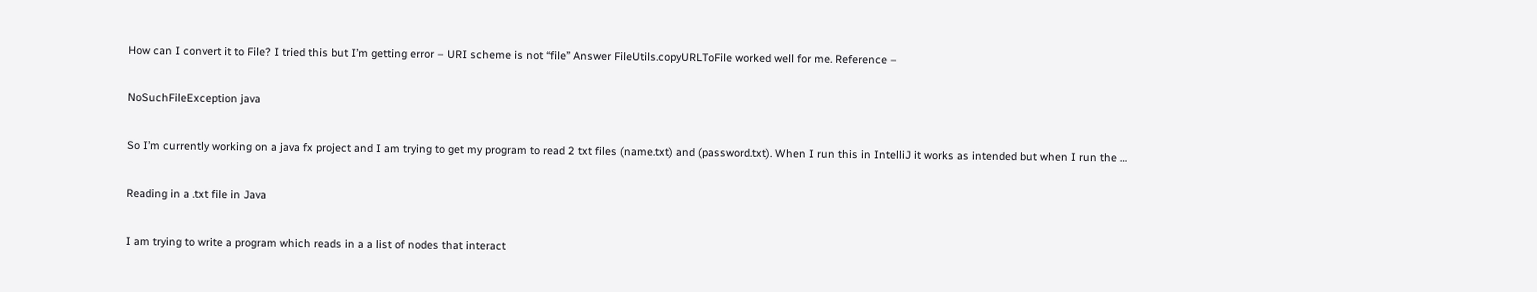How can I convert it to File? I tried this but I’m getting error – URI scheme is not “file” Answer FileUtils.copyURLToFile worked well for me. Reference –

NoSuchFileException java

So I’m currently working on a java fx project and I am trying to get my program to read 2 txt files (name.txt) and (password.txt). When I run this in IntelliJ it works as intended but when I run the …

Reading in a .txt file in Java

I am trying to write a program which reads in a a list of nodes that interact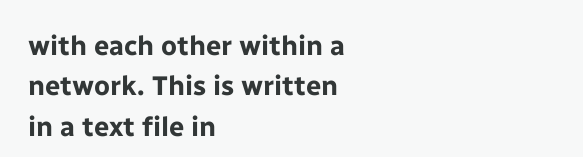with each other within a network. This is written in a text file in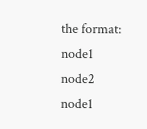the format: node1 node2 node1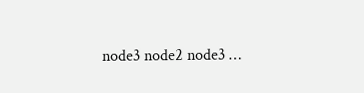node3 node2 node3 …